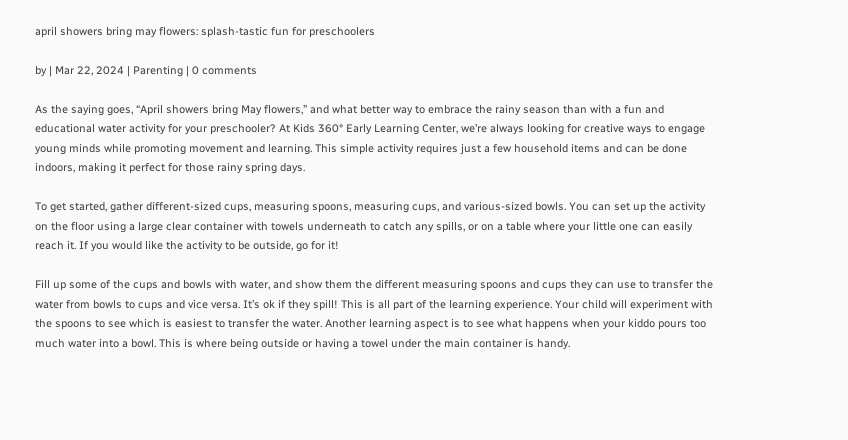april showers bring may flowers: splash-tastic fun for preschoolers

by | Mar 22, 2024 | Parenting | 0 comments

As the saying goes, “April showers bring May flowers,” and what better way to embrace the rainy season than with a fun and educational water activity for your preschooler? At Kids 360° Early Learning Center, we’re always looking for creative ways to engage young minds while promoting movement and learning. This simple activity requires just a few household items and can be done indoors, making it perfect for those rainy spring days.

To get started, gather different-sized cups, measuring spoons, measuring cups, and various-sized bowls. You can set up the activity on the floor using a large clear container with towels underneath to catch any spills, or on a table where your little one can easily reach it. If you would like the activity to be outside, go for it!

Fill up some of the cups and bowls with water, and show them the different measuring spoons and cups they can use to transfer the water from bowls to cups and vice versa. It’s ok if they spill! This is all part of the learning experience. Your child will experiment with the spoons to see which is easiest to transfer the water. Another learning aspect is to see what happens when your kiddo pours too much water into a bowl. This is where being outside or having a towel under the main container is handy.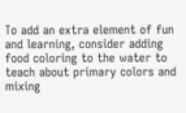To add an extra element of fun and learning, consider adding food coloring to the water to teach about primary colors and mixing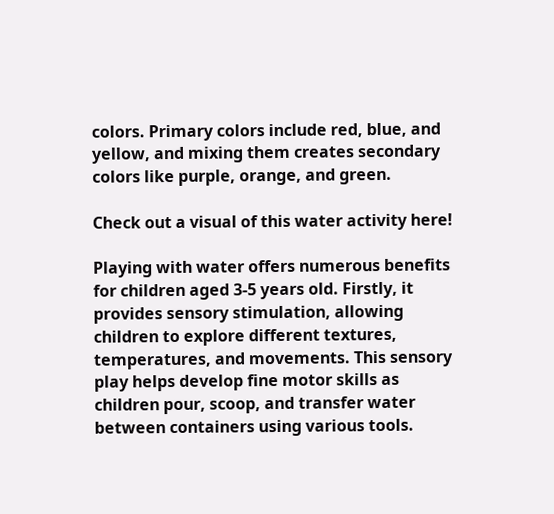colors. Primary colors include red, blue, and yellow, and mixing them creates secondary colors like purple, orange, and green.

Check out a visual of this water activity here!

Playing with water offers numerous benefits for children aged 3-5 years old. Firstly, it provides sensory stimulation, allowing children to explore different textures, temperatures, and movements. This sensory play helps develop fine motor skills as children pour, scoop, and transfer water between containers using various tools.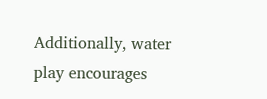Additionally, water play encourages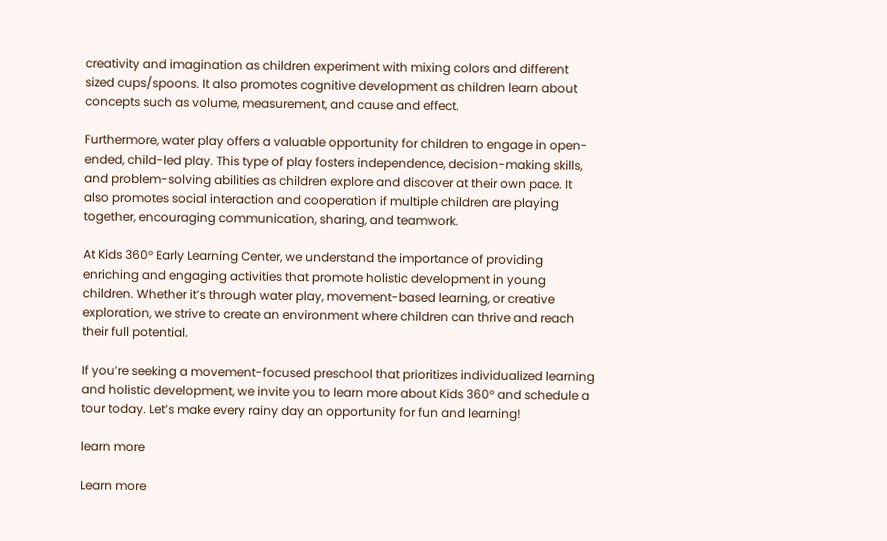creativity and imagination as children experiment with mixing colors and different sized cups/spoons. It also promotes cognitive development as children learn about concepts such as volume, measurement, and cause and effect.

Furthermore, water play offers a valuable opportunity for children to engage in open-ended, child-led play. This type of play fosters independence, decision-making skills, and problem-solving abilities as children explore and discover at their own pace. It also promotes social interaction and cooperation if multiple children are playing together, encouraging communication, sharing, and teamwork.

At Kids 360° Early Learning Center, we understand the importance of providing enriching and engaging activities that promote holistic development in young children. Whether it’s through water play, movement-based learning, or creative exploration, we strive to create an environment where children can thrive and reach their full potential.

If you’re seeking a movement-focused preschool that prioritizes individualized learning and holistic development, we invite you to learn more about Kids 360° and schedule a tour today. Let’s make every rainy day an opportunity for fun and learning!

learn more

Learn more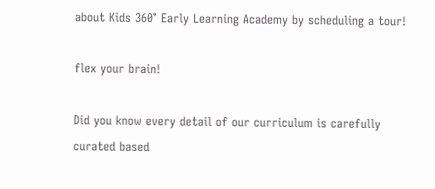about Kids 360° Early Learning Academy by scheduling a tour!

flex your brain!

Did you know every detail of our curriculum is carefully curated based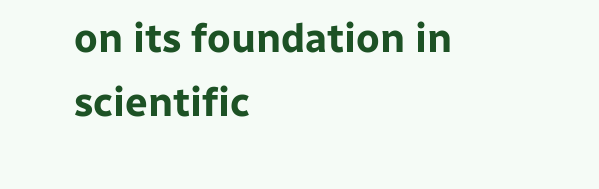on its foundation in scientific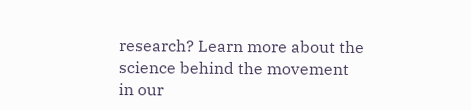research? Learn more about the science behind the movement in our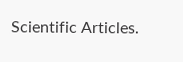Scientific Articles.